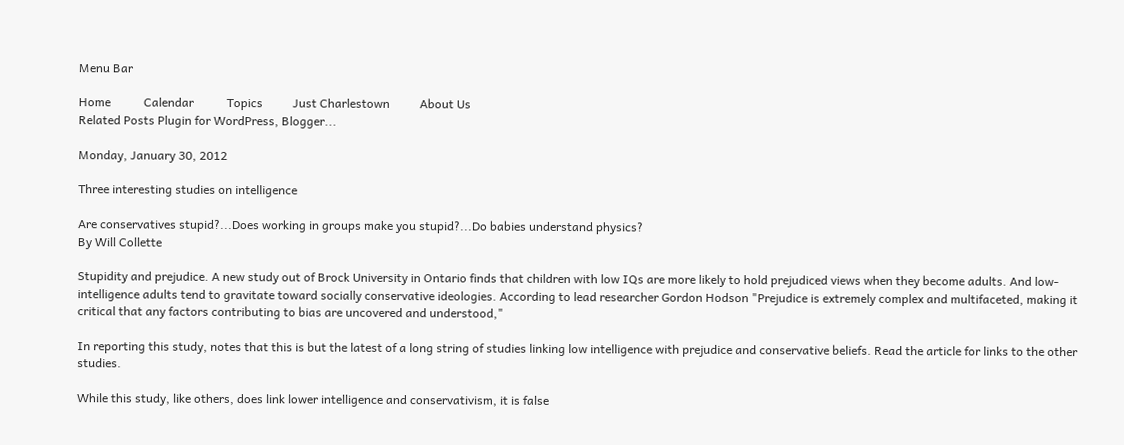Menu Bar

Home           Calendar           Topics          Just Charlestown          About Us
Related Posts Plugin for WordPress, Blogger...

Monday, January 30, 2012

Three interesting studies on intelligence

Are conservatives stupid?...Does working in groups make you stupid?...Do babies understand physics?
By Will Collette

Stupidity and prejudice. A new study out of Brock University in Ontario finds that children with low IQs are more likely to hold prejudiced views when they become adults. And low-intelligence adults tend to gravitate toward socially conservative ideologies. According to lead researcher Gordon Hodson "Prejudice is extremely complex and multifaceted, making it critical that any factors contributing to bias are uncovered and understood,"

In reporting this study, notes that this is but the latest of a long string of studies linking low intelligence with prejudice and conservative beliefs. Read the article for links to the other studies.

While this study, like others, does link lower intelligence and conservativism, it is false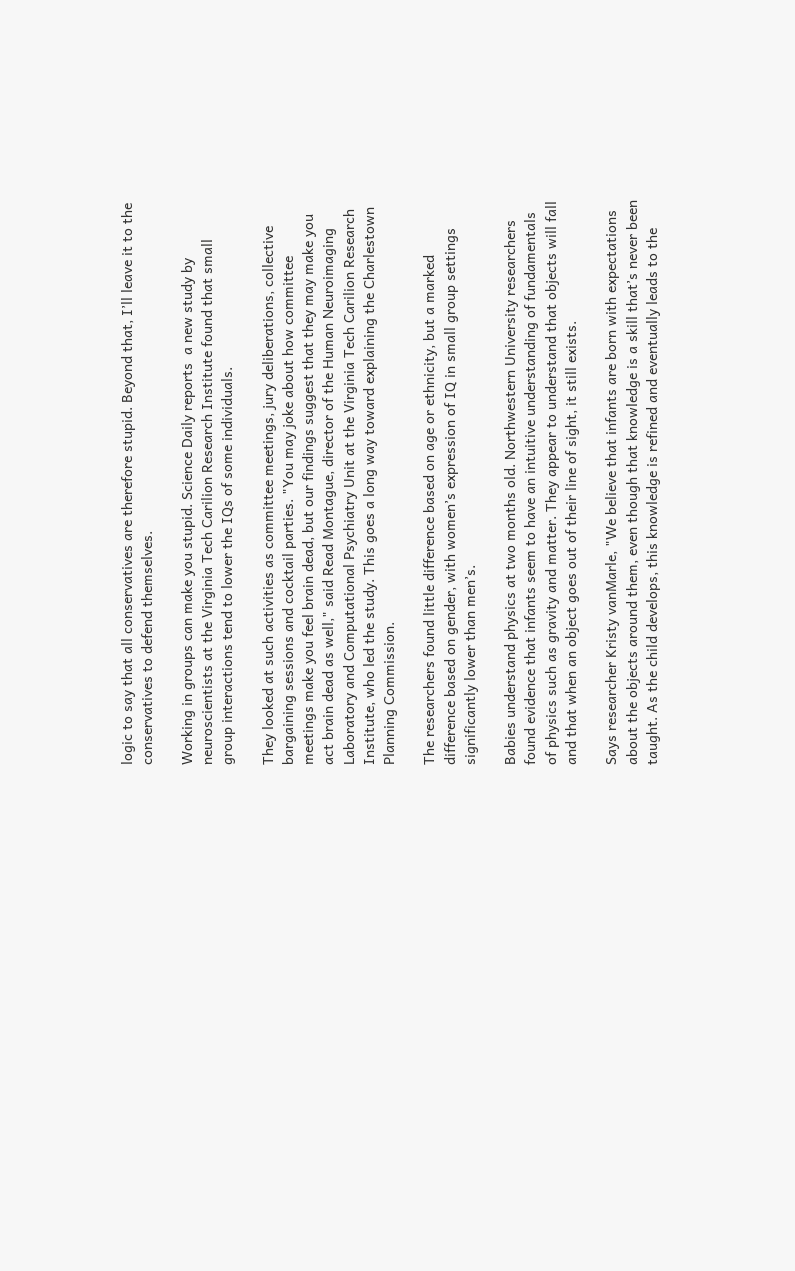logic to say that all conservatives are therefore stupid. Beyond that, I’ll leave it to the conservatives to defend themselves.

Working in groups can make you stupid. Science Daily reports  a new study by neuroscientists at the Virginia Tech Carilion Research Institute found that small group interactions tend to lower the IQs of some individuals.

They looked at such activities as committee meetings, jury deliberations, collective bargaining sessions and cocktail parties. "You may joke about how committee meetings make you feel brain dead, but our findings suggest that they may make you act brain dead as well," said Read Montague, director of the Human Neuroimaging Laboratory and Computational Psychiatry Unit at the Virginia Tech Carilion Research Institute, who led the study. This goes a long way toward explaining the Charlestown Planning Commission.

The researchers found little difference based on age or ethnicity, but a marked difference based on gender, with women’s expression of IQ in small group settings significantly lower than men’s.

Babies understand physics at two months old. Northwestern University researchers found evidence that infants seem to have an intuitive understanding of fundamentals of physics such as gravity and matter. They appear to understand that objects will fall and that when an object goes out of their line of sight, it still exists.

Says researcher Kristy vanMarle, "We believe that infants are born with expectations about the objects around them, even though that knowledge is a skill that’s never been taught. As the child develops, this knowledge is refined and eventually leads to the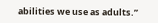abilities we use as adults.”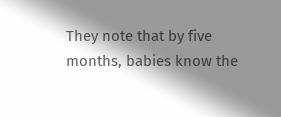They note that by five months, babies know the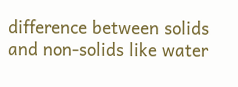difference between solids and non-solids like water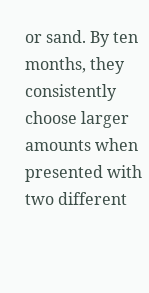or sand. By ten months, they consistently choose larger amounts when presented with two different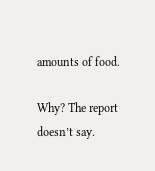amounts of food.

Why? The report doesn’t say.